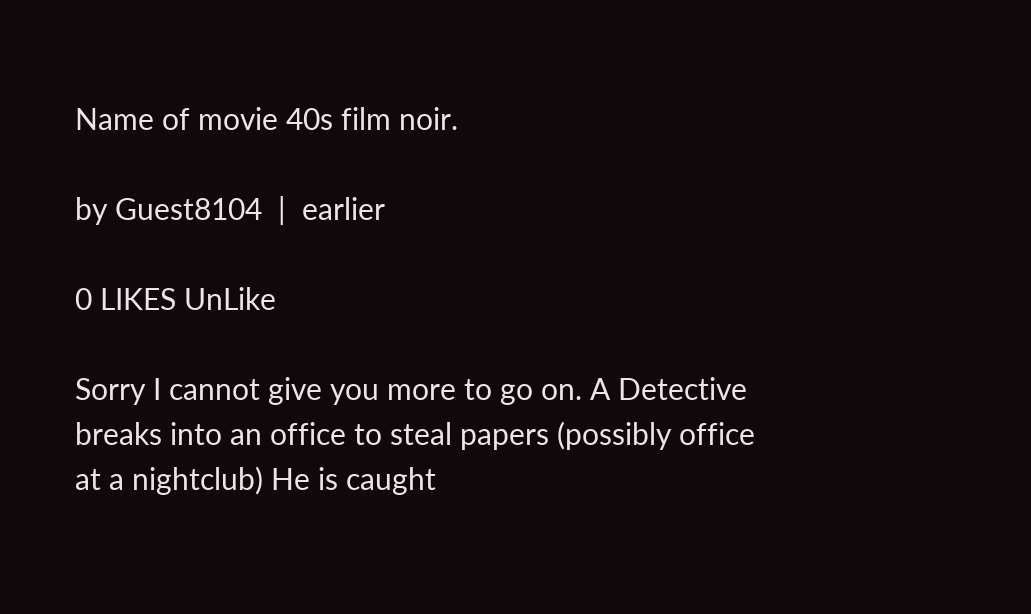Name of movie 40s film noir.

by Guest8104  |  earlier

0 LIKES UnLike

Sorry I cannot give you more to go on. A Detective breaks into an office to steal papers (possibly office at a nightclub) He is caught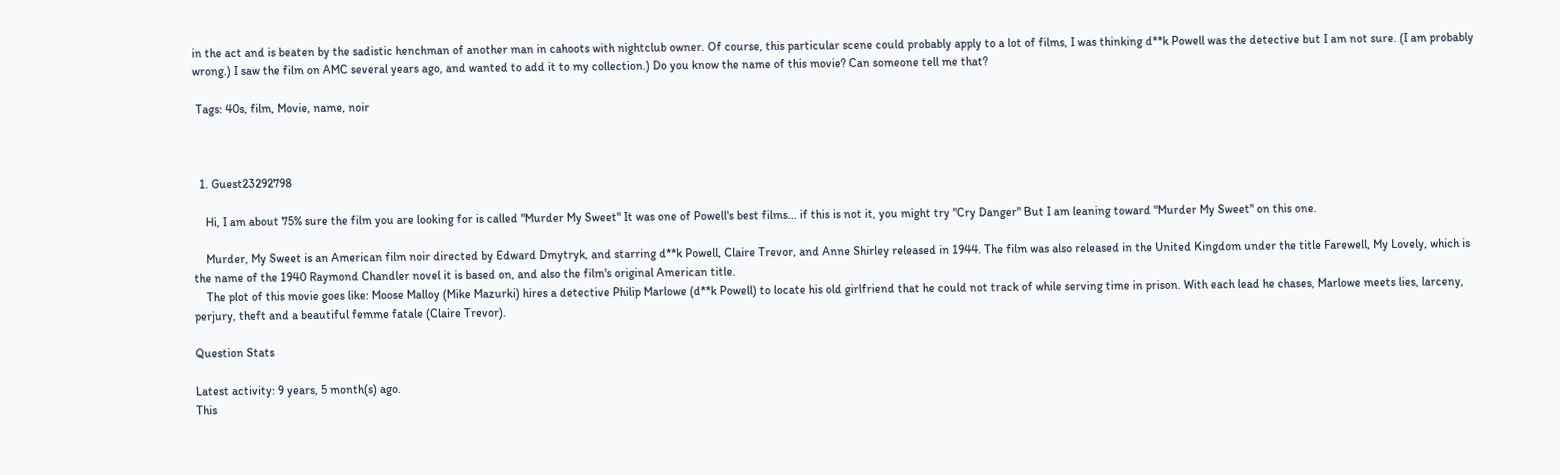in the act and is beaten by the sadistic henchman of another man in cahoots with nightclub owner. Of course, this particular scene could probably apply to a lot of films, I was thinking d**k Powell was the detective but I am not sure. (I am probably wrong.) I saw the film on AMC several years ago, and wanted to add it to my collection.) Do you know the name of this movie? Can someone tell me that?

 Tags: 40s, film, Movie, name, noir



  1. Guest23292798

    Hi, I am about 75% sure the film you are looking for is called "Murder My Sweet" It was one of Powell's best films... if this is not it, you might try "Cry Danger" But I am leaning toward "Murder My Sweet" on this one.

    Murder, My Sweet is an American film noir directed by Edward Dmytryk, and starring d**k Powell, Claire Trevor, and Anne Shirley released in 1944. The film was also released in the United Kingdom under the title Farewell, My Lovely, which is the name of the 1940 Raymond Chandler novel it is based on, and also the film's original American title.
    The plot of this movie goes like: Moose Malloy (Mike Mazurki) hires a detective Philip Marlowe (d**k Powell) to locate his old girlfriend that he could not track of while serving time in prison. With each lead he chases, Marlowe meets lies, larceny, perjury, theft and a beautiful femme fatale (Claire Trevor).

Question Stats

Latest activity: 9 years, 5 month(s) ago.
This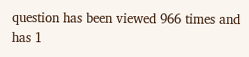question has been viewed 966 times and has 1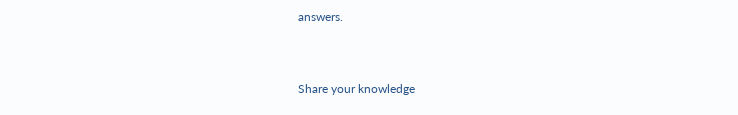answers.


Share your knowledge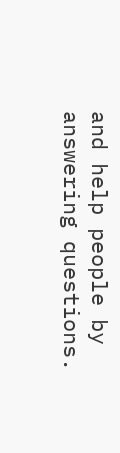and help people by answering questions.